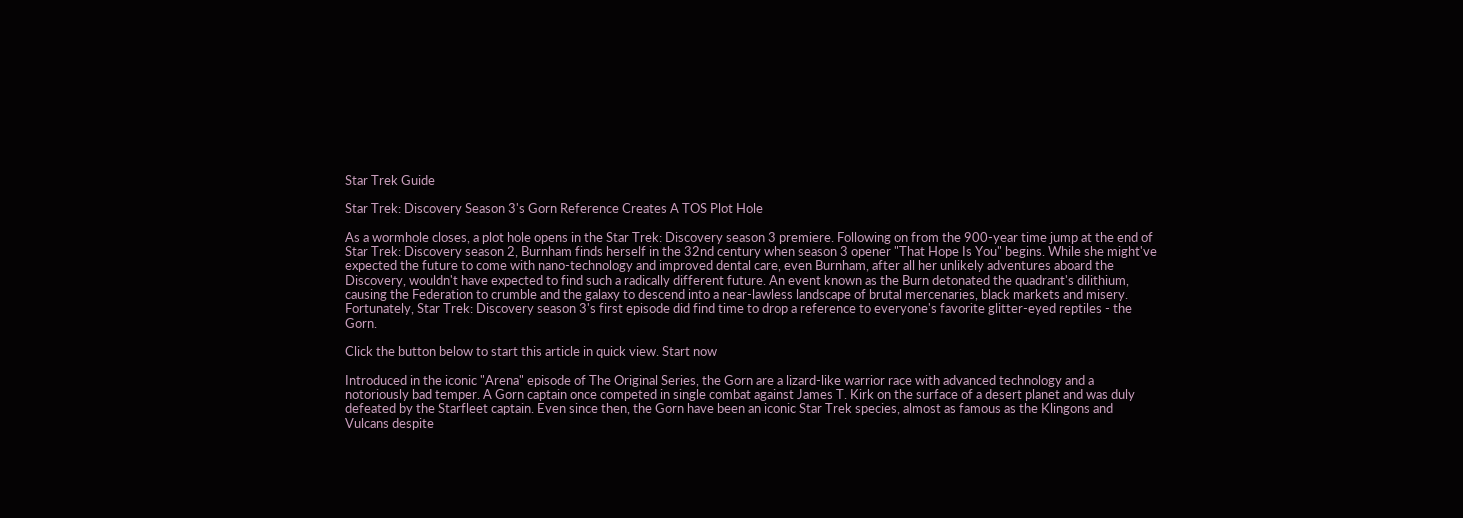Star Trek Guide

Star Trek: Discovery Season 3's Gorn Reference Creates A TOS Plot Hole

As a wormhole closes, a plot hole opens in the Star Trek: Discovery season 3 premiere. Following on from the 900-year time jump at the end of Star Trek: Discovery season 2, Burnham finds herself in the 32nd century when season 3 opener "That Hope Is You" begins. While she might've expected the future to come with nano-technology and improved dental care, even Burnham, after all her unlikely adventures aboard the Discovery, wouldn't have expected to find such a radically different future. An event known as the Burn detonated the quadrant's dilithium, causing the Federation to crumble and the galaxy to descend into a near-lawless landscape of brutal mercenaries, black markets and misery. Fortunately, Star Trek: Discovery season 3's first episode did find time to drop a reference to everyone's favorite glitter-eyed reptiles - the Gorn.

Click the button below to start this article in quick view. Start now

Introduced in the iconic "Arena" episode of The Original Series, the Gorn are a lizard-like warrior race with advanced technology and a notoriously bad temper. A Gorn captain once competed in single combat against James T. Kirk on the surface of a desert planet and was duly defeated by the Starfleet captain. Even since then, the Gorn have been an iconic Star Trek species, almost as famous as the Klingons and Vulcans despite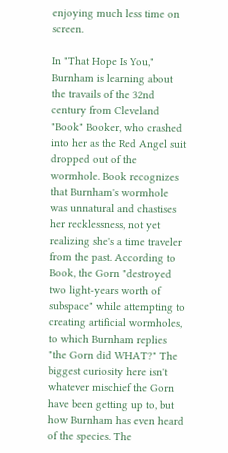enjoying much less time on screen.

In "That Hope Is You," Burnham is learning about the travails of the 32nd century from Cleveland "Book" Booker, who crashed into her as the Red Angel suit dropped out of the wormhole. Book recognizes that Burnham's wormhole was unnatural and chastises her recklessness, not yet realizing she's a time traveler from the past. According to Book, the Gorn "destroyed two light-years worth of subspace" while attempting to creating artificial wormholes, to which Burnham replies "the Gorn did WHAT?" The biggest curiosity here isn't whatever mischief the Gorn have been getting up to, but how Burnham has even heard of the species. The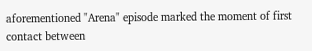aforementioned "Arena" episode marked the moment of first contact between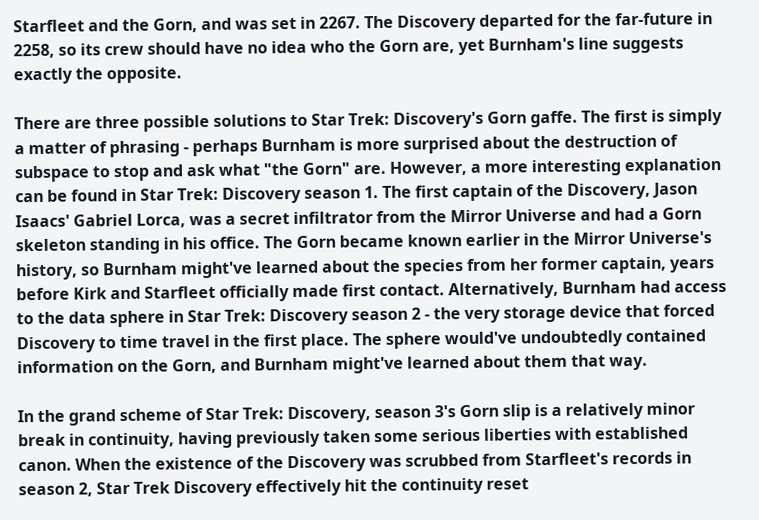Starfleet and the Gorn, and was set in 2267. The Discovery departed for the far-future in 2258, so its crew should have no idea who the Gorn are, yet Burnham's line suggests exactly the opposite.

There are three possible solutions to Star Trek: Discovery's Gorn gaffe. The first is simply a matter of phrasing - perhaps Burnham is more surprised about the destruction of subspace to stop and ask what "the Gorn" are. However, a more interesting explanation can be found in Star Trek: Discovery season 1. The first captain of the Discovery, Jason Isaacs' Gabriel Lorca, was a secret infiltrator from the Mirror Universe and had a Gorn skeleton standing in his office. The Gorn became known earlier in the Mirror Universe's history, so Burnham might've learned about the species from her former captain, years before Kirk and Starfleet officially made first contact. Alternatively, Burnham had access to the data sphere in Star Trek: Discovery season 2 - the very storage device that forced Discovery to time travel in the first place. The sphere would've undoubtedly contained information on the Gorn, and Burnham might've learned about them that way.

In the grand scheme of Star Trek: Discovery, season 3's Gorn slip is a relatively minor break in continuity, having previously taken some serious liberties with established canon. When the existence of the Discovery was scrubbed from Starfleet's records in season 2, Star Trek Discovery effectively hit the continuity reset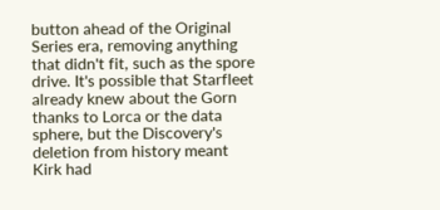button ahead of the Original Series era, removing anything that didn't fit, such as the spore drive. It's possible that Starfleet already knew about the Gorn thanks to Lorca or the data sphere, but the Discovery's deletion from history meant Kirk had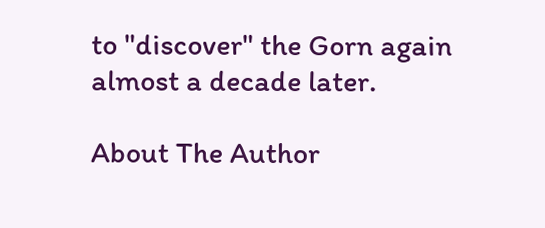to "discover" the Gorn again almost a decade later.

About The Author